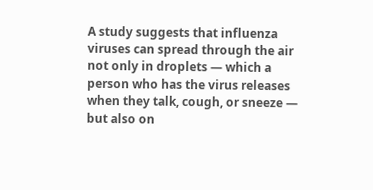A study suggests that influenza viruses can spread through the air not only in droplets — which a person who has the virus releases when they talk, cough, or sneeze — but also on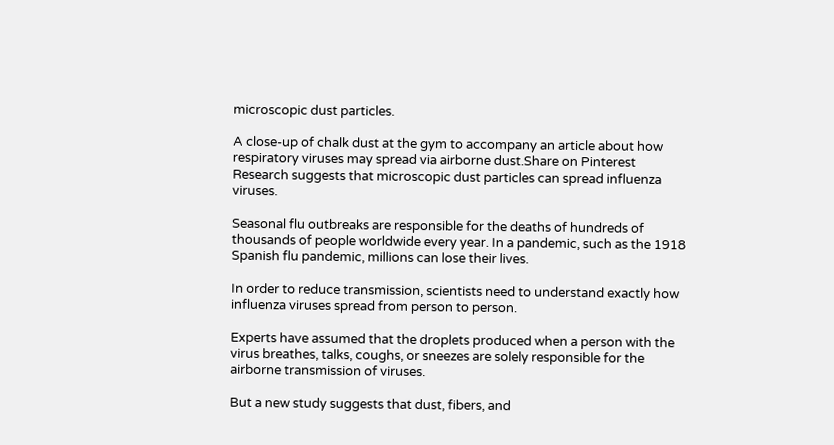microscopic dust particles.

A close-up of chalk dust at the gym to accompany an article about how respiratory viruses may spread via airborne dust.Share on Pinterest
Research suggests that microscopic dust particles can spread influenza viruses.

Seasonal flu outbreaks are responsible for the deaths of hundreds of thousands of people worldwide every year. In a pandemic, such as the 1918 Spanish flu pandemic, millions can lose their lives.

In order to reduce transmission, scientists need to understand exactly how influenza viruses spread from person to person.

Experts have assumed that the droplets produced when a person with the virus breathes, talks, coughs, or sneezes are solely responsible for the airborne transmission of viruses.

But a new study suggests that dust, fibers, and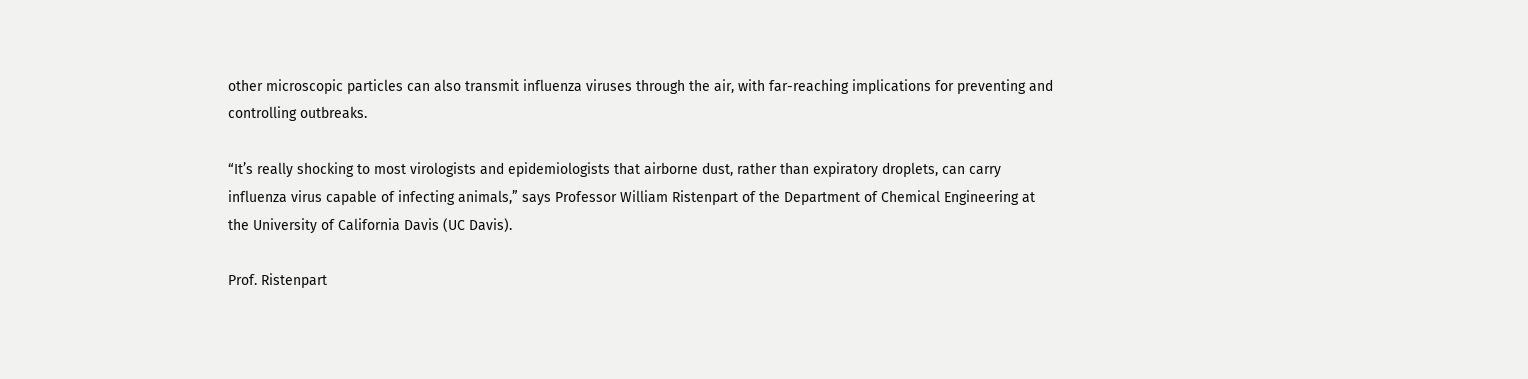other microscopic particles can also transmit influenza viruses through the air, with far-reaching implications for preventing and controlling outbreaks.

“It’s really shocking to most virologists and epidemiologists that airborne dust, rather than expiratory droplets, can carry influenza virus capable of infecting animals,” says Professor William Ristenpart of the Department of Chemical Engineering at the University of California Davis (UC Davis).

Prof. Ristenpart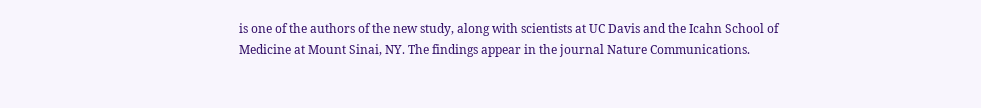is one of the authors of the new study, along with scientists at UC Davis and the Icahn School of Medicine at Mount Sinai, NY. The findings appear in the journal Nature Communications.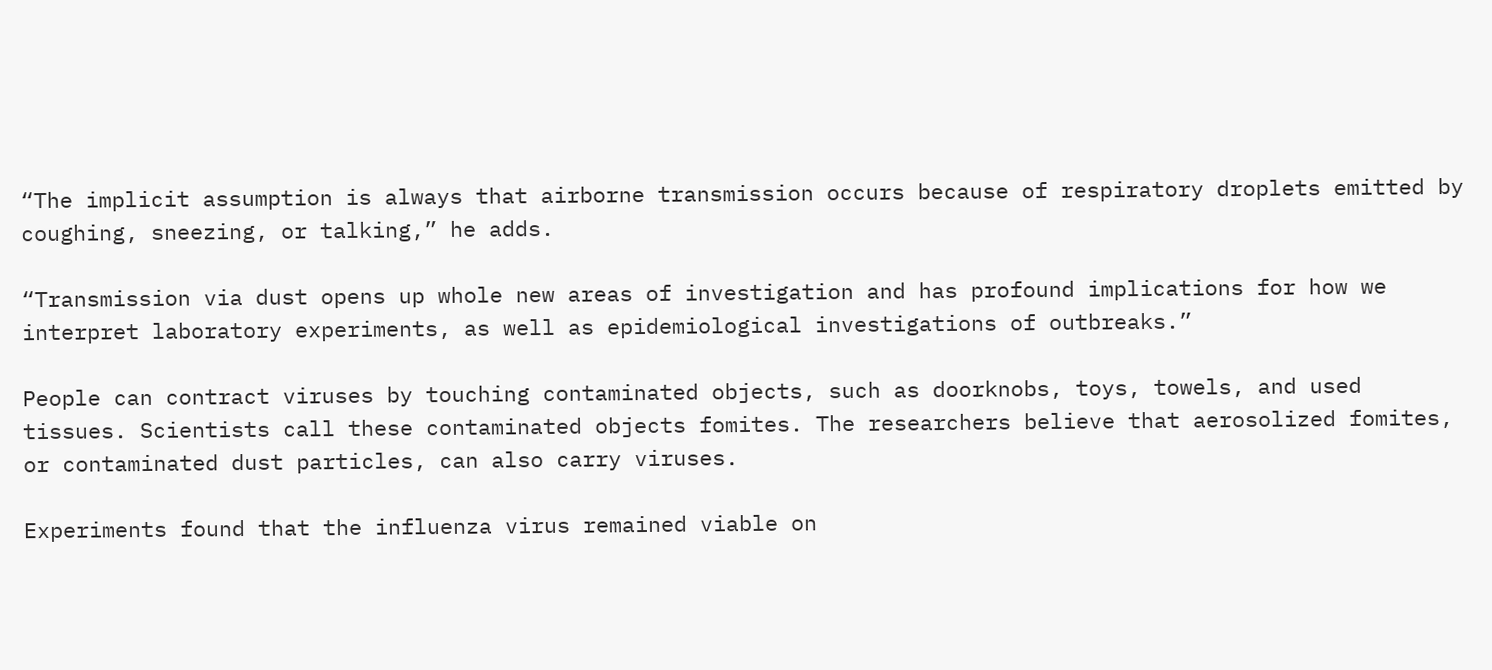“The implicit assumption is always that airborne transmission occurs because of respiratory droplets emitted by coughing, sneezing, or talking,” he adds.

“Transmission via dust opens up whole new areas of investigation and has profound implications for how we interpret laboratory experiments, as well as epidemiological investigations of outbreaks.”

People can contract viruses by touching contaminated objects, such as doorknobs, toys, towels, and used tissues. Scientists call these contaminated objects fomites. The researchers believe that aerosolized fomites, or contaminated dust particles, can also carry viruses.

Experiments found that the influenza virus remained viable on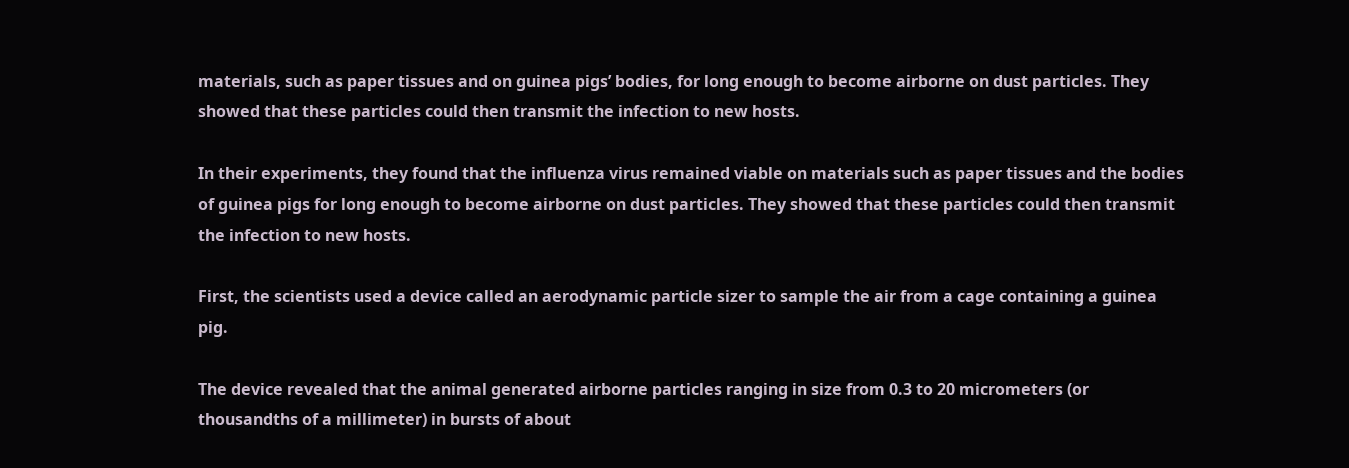materials, such as paper tissues and on guinea pigs’ bodies, for long enough to become airborne on dust particles. They showed that these particles could then transmit the infection to new hosts.

In their experiments, they found that the influenza virus remained viable on materials such as paper tissues and the bodies of guinea pigs for long enough to become airborne on dust particles. They showed that these particles could then transmit the infection to new hosts.

First, the scientists used a device called an aerodynamic particle sizer to sample the air from a cage containing a guinea pig.

The device revealed that the animal generated airborne particles ranging in size from 0.3 to 20 micrometers (or thousandths of a millimeter) in bursts of about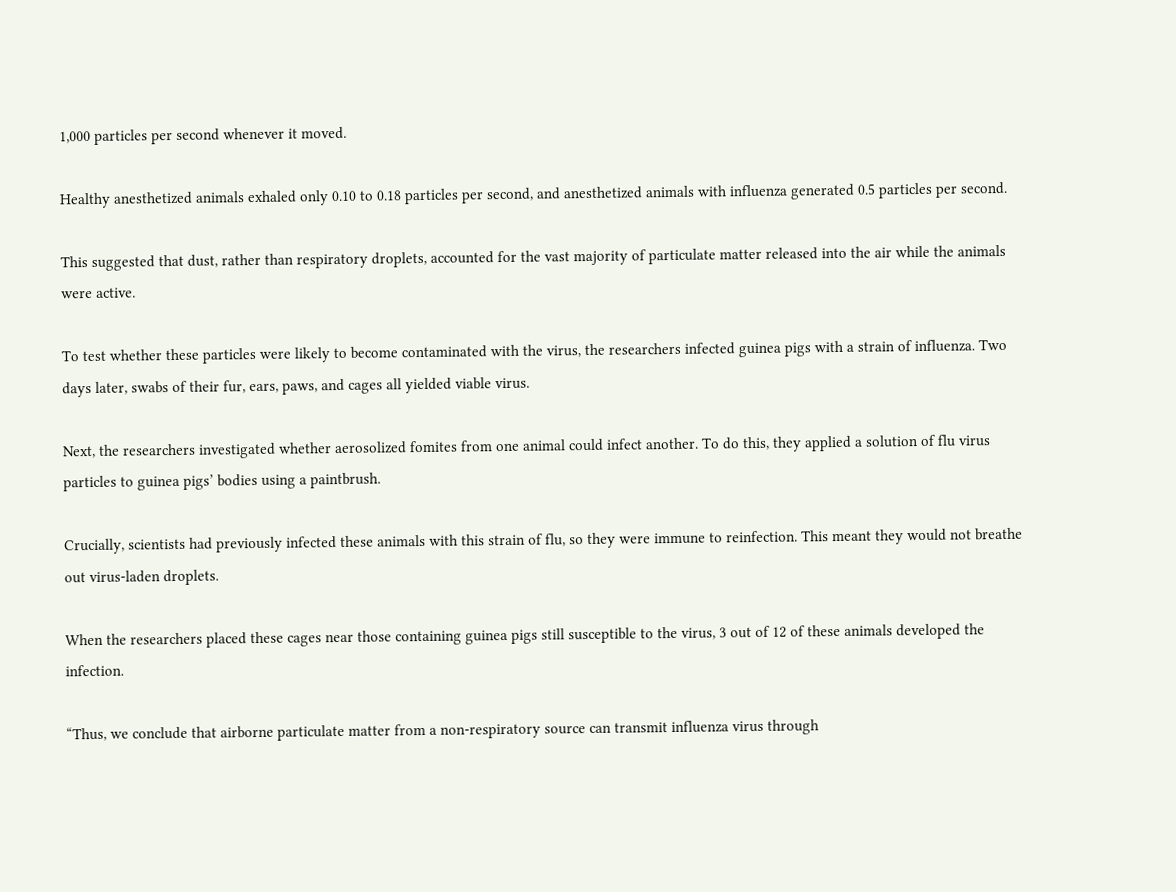1,000 particles per second whenever it moved.

Healthy anesthetized animals exhaled only 0.10 to 0.18 particles per second, and anesthetized animals with influenza generated 0.5 particles per second.

This suggested that dust, rather than respiratory droplets, accounted for the vast majority of particulate matter released into the air while the animals were active.

To test whether these particles were likely to become contaminated with the virus, the researchers infected guinea pigs with a strain of influenza. Two days later, swabs of their fur, ears, paws, and cages all yielded viable virus.

Next, the researchers investigated whether aerosolized fomites from one animal could infect another. To do this, they applied a solution of flu virus particles to guinea pigs’ bodies using a paintbrush.

Crucially, scientists had previously infected these animals with this strain of flu, so they were immune to reinfection. This meant they would not breathe out virus-laden droplets.

When the researchers placed these cages near those containing guinea pigs still susceptible to the virus, 3 out of 12 of these animals developed the infection.

“Thus, we conclude that airborne particulate matter from a non-respiratory source can transmit influenza virus through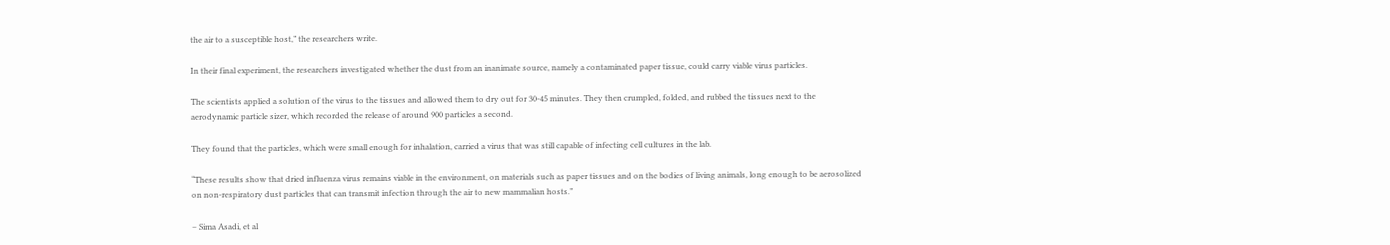the air to a susceptible host,” the researchers write.

In their final experiment, the researchers investigated whether the dust from an inanimate source, namely a contaminated paper tissue, could carry viable virus particles.

The scientists applied a solution of the virus to the tissues and allowed them to dry out for 30-45 minutes. They then crumpled, folded, and rubbed the tissues next to the aerodynamic particle sizer, which recorded the release of around 900 particles a second.

They found that the particles, which were small enough for inhalation, carried a virus that was still capable of infecting cell cultures in the lab.

“These results show that dried influenza virus remains viable in the environment, on materials such as paper tissues and on the bodies of living animals, long enough to be aerosolized on non-respiratory dust particles that can transmit infection through the air to new mammalian hosts.”

– Sima Asadi, et al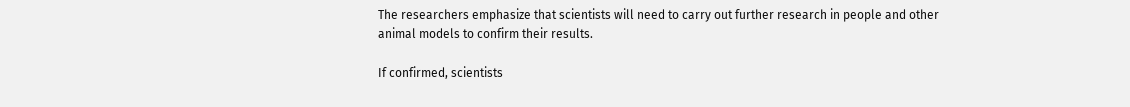The researchers emphasize that scientists will need to carry out further research in people and other animal models to confirm their results.

If confirmed, scientists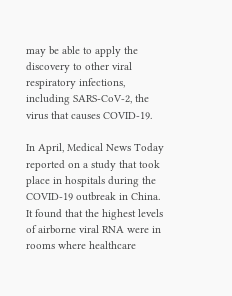may be able to apply the discovery to other viral respiratory infections, including SARS-CoV-2, the virus that causes COVID-19.

In April, Medical News Today reported on a study that took place in hospitals during the COVID-19 outbreak in China. It found that the highest levels of airborne viral RNA were in rooms where healthcare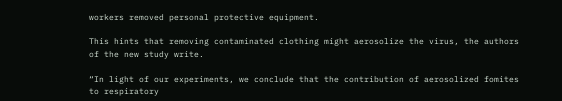workers removed personal protective equipment.

This hints that removing contaminated clothing might aerosolize the virus, the authors of the new study write.

“In light of our experiments, we conclude that the contribution of aerosolized fomites to respiratory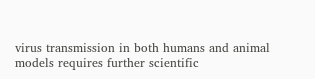virus transmission in both humans and animal models requires further scientific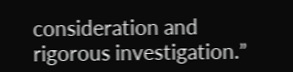consideration and rigorous investigation.”